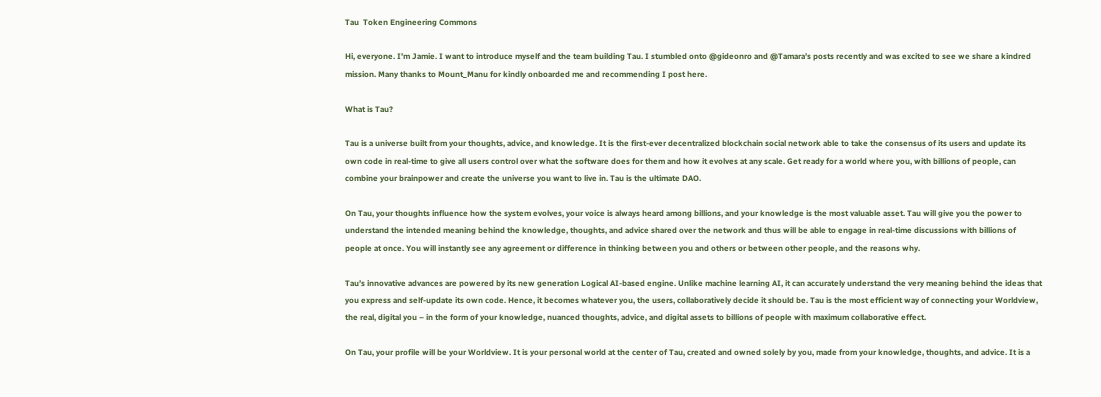Tau  Token Engineering Commons

Hi, everyone. I’m Jamie. I want to introduce myself and the team building Tau. I stumbled onto @gideonro and @Tamara’s posts recently and was excited to see we share a kindred mission. Many thanks to Mount_Manu for kindly onboarded me and recommending I post here.

What is Tau?

Tau is a universe built from your thoughts, advice, and knowledge. It is the first-ever decentralized blockchain social network able to take the consensus of its users and update its own code in real-time to give all users control over what the software does for them and how it evolves at any scale. Get ready for a world where you, with billions of people, can combine your brainpower and create the universe you want to live in. Tau is the ultimate DAO.

On Tau, your thoughts influence how the system evolves, your voice is always heard among billions, and your knowledge is the most valuable asset. Tau will give you the power to understand the intended meaning behind the knowledge, thoughts, and advice shared over the network and thus will be able to engage in real-time discussions with billions of people at once. You will instantly see any agreement or difference in thinking between you and others or between other people, and the reasons why.

Tau’s innovative advances are powered by its new generation Logical AI-based engine. Unlike machine learning AI, it can accurately understand the very meaning behind the ideas that you express and self-update its own code. Hence, it becomes whatever you, the users, collaboratively decide it should be. Tau is the most efficient way of connecting your Worldview, the real, digital you – in the form of your knowledge, nuanced thoughts, advice, and digital assets to billions of people with maximum collaborative effect.

On Tau, your profile will be your Worldview. It is your personal world at the center of Tau, created and owned solely by you, made from your knowledge, thoughts, and advice. It is a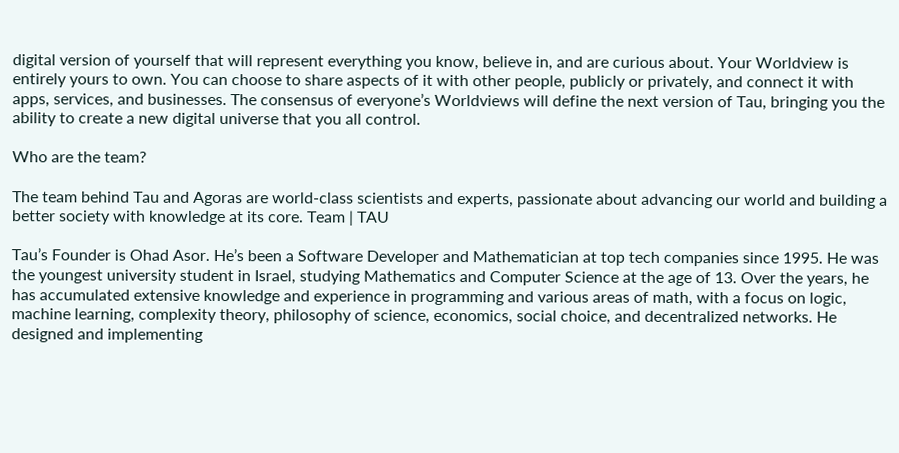digital version of yourself that will represent everything you know, believe in, and are curious about. Your Worldview is entirely yours to own. You can choose to share aspects of it with other people, publicly or privately, and connect it with apps, services, and businesses. The consensus of everyone’s Worldviews will define the next version of Tau, bringing you the ability to create a new digital universe that you all control.

Who are the team?

The team behind Tau and Agoras are world-class scientists and experts, passionate about advancing our world and building a better society with knowledge at its core. Team | TAU

Tau’s Founder is Ohad Asor. He’s been a Software Developer and Mathematician at top tech companies since 1995. He was the youngest university student in Israel, studying Mathematics and Computer Science at the age of 13. Over the years, he has accumulated extensive knowledge and experience in programming and various areas of math, with a focus on logic, machine learning, complexity theory, philosophy of science, economics, social choice, and decentralized networks. He designed and implementing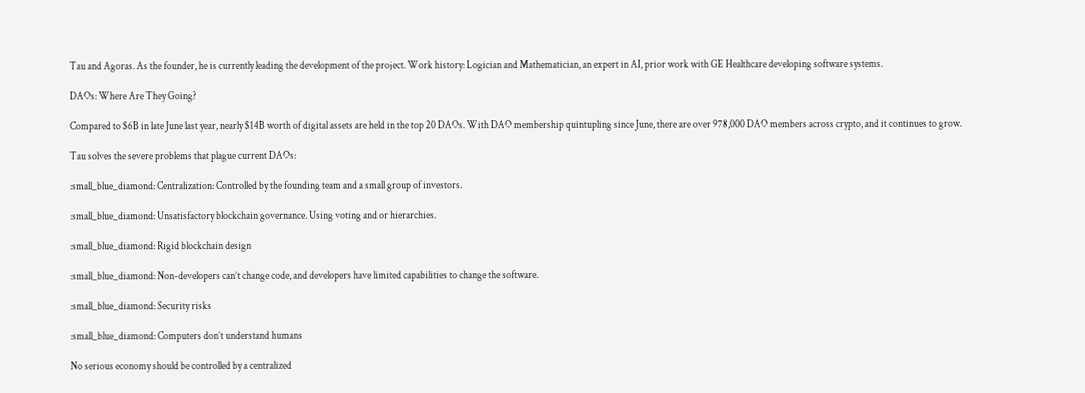Tau and Agoras. As the founder, he is currently leading the development of the project. Work history: Logician and Mathematician, an expert in AI, prior work with GE Healthcare developing software systems.

DAOs: Where Are They Going?

Compared to $6B in late June last year, nearly $14B worth of digital assets are held in the top 20 DAOs. With DAO membership quintupling since June, there are over 978,000 DAO members across crypto, and it continues to grow.

Tau solves the severe problems that plague current DAOs:

:small_blue_diamond: Centralization: Controlled by the founding team and a small group of investors.

:small_blue_diamond: Unsatisfactory blockchain governance. Using voting and or hierarchies.

:small_blue_diamond: Rigid blockchain design

:small_blue_diamond: Non-developers can’t change code, and developers have limited capabilities to change the software.

:small_blue_diamond: Security risks

:small_blue_diamond: Computers don’t understand humans

No serious economy should be controlled by a centralized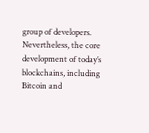group of developers. Nevertheless, the core development of today’s blockchains, including Bitcoin and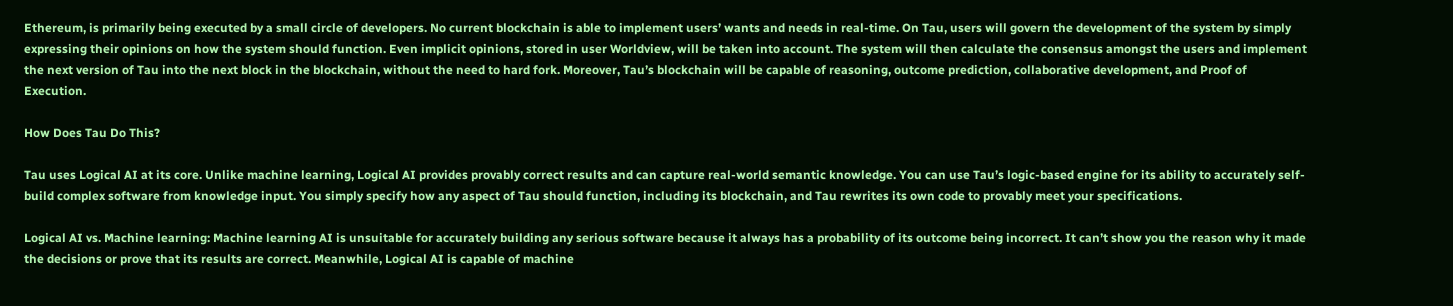Ethereum, is primarily being executed by a small circle of developers. No current blockchain is able to implement users’ wants and needs in real-time. On Tau, users will govern the development of the system by simply expressing their opinions on how the system should function. Even implicit opinions, stored in user Worldview, will be taken into account. The system will then calculate the consensus amongst the users and implement the next version of Tau into the next block in the blockchain, without the need to hard fork. Moreover, Tau’s blockchain will be capable of reasoning, outcome prediction, collaborative development, and Proof of Execution.

How Does Tau Do This?

Tau uses Logical AI at its core. Unlike machine learning, Logical AI provides provably correct results and can capture real-world semantic knowledge. You can use Tau’s logic-based engine for its ability to accurately self-build complex software from knowledge input. You simply specify how any aspect of Tau should function, including its blockchain, and Tau rewrites its own code to provably meet your specifications.

Logical AI vs. Machine learning: Machine learning AI is unsuitable for accurately building any serious software because it always has a probability of its outcome being incorrect. It can’t show you the reason why it made the decisions or prove that its results are correct. Meanwhile, Logical AI is capable of machine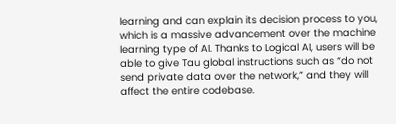learning and can explain its decision process to you, which is a massive advancement over the machine learning type of AI. Thanks to Logical AI, users will be able to give Tau global instructions such as “do not send private data over the network,” and they will affect the entire codebase.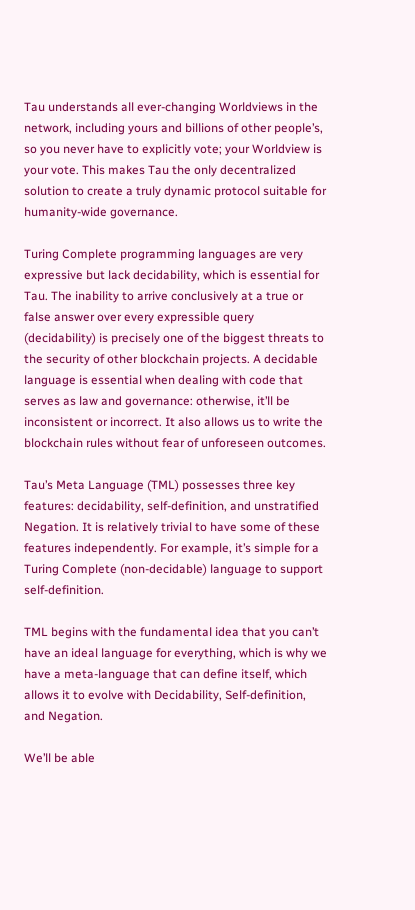Tau understands all ever-changing Worldviews in the network, including yours and billions of other people’s, so you never have to explicitly vote; your Worldview is your vote. This makes Tau the only decentralized solution to create a truly dynamic protocol suitable for humanity-wide governance.

Turing Complete programming languages are very expressive but lack decidability, which is essential for Tau. The inability to arrive conclusively at a true or false answer over every expressible query (decidability) is precisely one of the biggest threats to the security of other blockchain projects. A decidable language is essential when dealing with code that serves as law and governance: otherwise, it’ll be inconsistent or incorrect. It also allows us to write the blockchain rules without fear of unforeseen outcomes.

Tau’s Meta Language (TML) possesses three key features: decidability, self-definition, and unstratified Negation. It is relatively trivial to have some of these features independently. For example, it’s simple for a Turing Complete (non-decidable) language to support self-definition.

TML begins with the fundamental idea that you can’t have an ideal language for everything, which is why we have a meta-language that can define itself, which allows it to evolve with Decidability, Self-definition, and Negation.

We’ll be able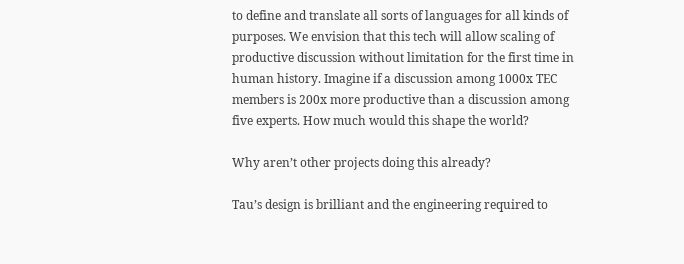to define and translate all sorts of languages for all kinds of purposes. We envision that this tech will allow scaling of productive discussion without limitation for the first time in human history. Imagine if a discussion among 1000x TEC members is 200x more productive than a discussion among five experts. How much would this shape the world?

Why aren’t other projects doing this already?

Tau’s design is brilliant and the engineering required to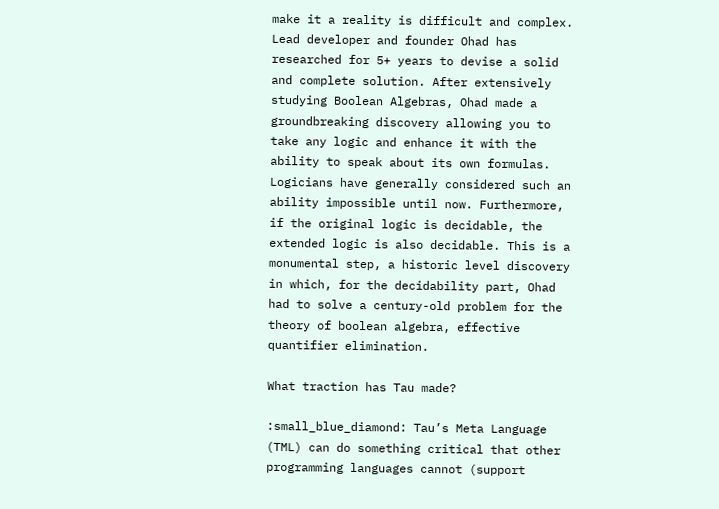make it a reality is difficult and complex. Lead developer and founder Ohad has researched for 5+ years to devise a solid and complete solution. After extensively studying Boolean Algebras, Ohad made a groundbreaking discovery allowing you to take any logic and enhance it with the ability to speak about its own formulas. Logicians have generally considered such an ability impossible until now. Furthermore, if the original logic is decidable, the extended logic is also decidable. This is a monumental step, a historic level discovery in which, for the decidability part, Ohad had to solve a century-old problem for the theory of boolean algebra, effective quantifier elimination.

What traction has Tau made?

:small_blue_diamond: Tau’s Meta Language (TML) can do something critical that other programming languages cannot (support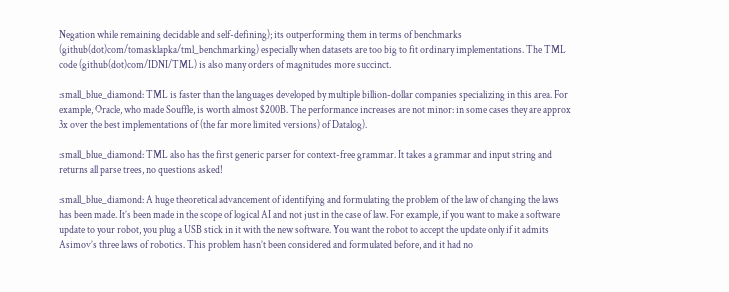Negation while remaining decidable and self-defining); its outperforming them in terms of benchmarks (github(dot)com/tomasklapka/tml_benchmarking) especially when datasets are too big to fit ordinary implementations. The TML code (github(dot)com/IDNI/TML) is also many orders of magnitudes more succinct.

:small_blue_diamond: TML is faster than the languages developed by multiple billion-dollar companies specializing in this area. For example, Oracle, who made Souffle, is worth almost $200B. The performance increases are not minor: in some cases they are approx 3x over the best implementations of (the far more limited versions) of Datalog).

:small_blue_diamond: TML also has the first generic parser for context-free grammar. It takes a grammar and input string and returns all parse trees, no questions asked!

:small_blue_diamond: A huge theoretical advancement of identifying and formulating the problem of the law of changing the laws has been made. It’s been made in the scope of logical AI and not just in the case of law. For example, if you want to make a software update to your robot, you plug a USB stick in it with the new software. You want the robot to accept the update only if it admits Asimov’s three laws of robotics. This problem hasn’t been considered and formulated before, and it had no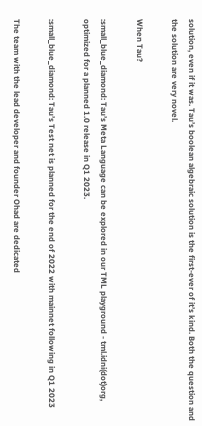solution, even if it was. Tau’s boolean algebraic solution is the first-ever of it’s kind. Both the question and the solution are very novel.

When Tau?

:small_blue_diamond: Tau’s Meta Language can be explored in our TML playground - tml.idni(dot)org, optimized for a planned 1.0 release in Q1 2023.

:small_blue_diamond: Tau’s Test net is planned for the end of 2022 with mainnet following in Q1 2023

The team with the lead developer and founder Ohad are dedicated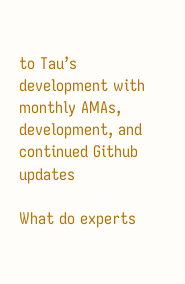to Tau’s development with monthly AMAs, development, and continued Github updates

What do experts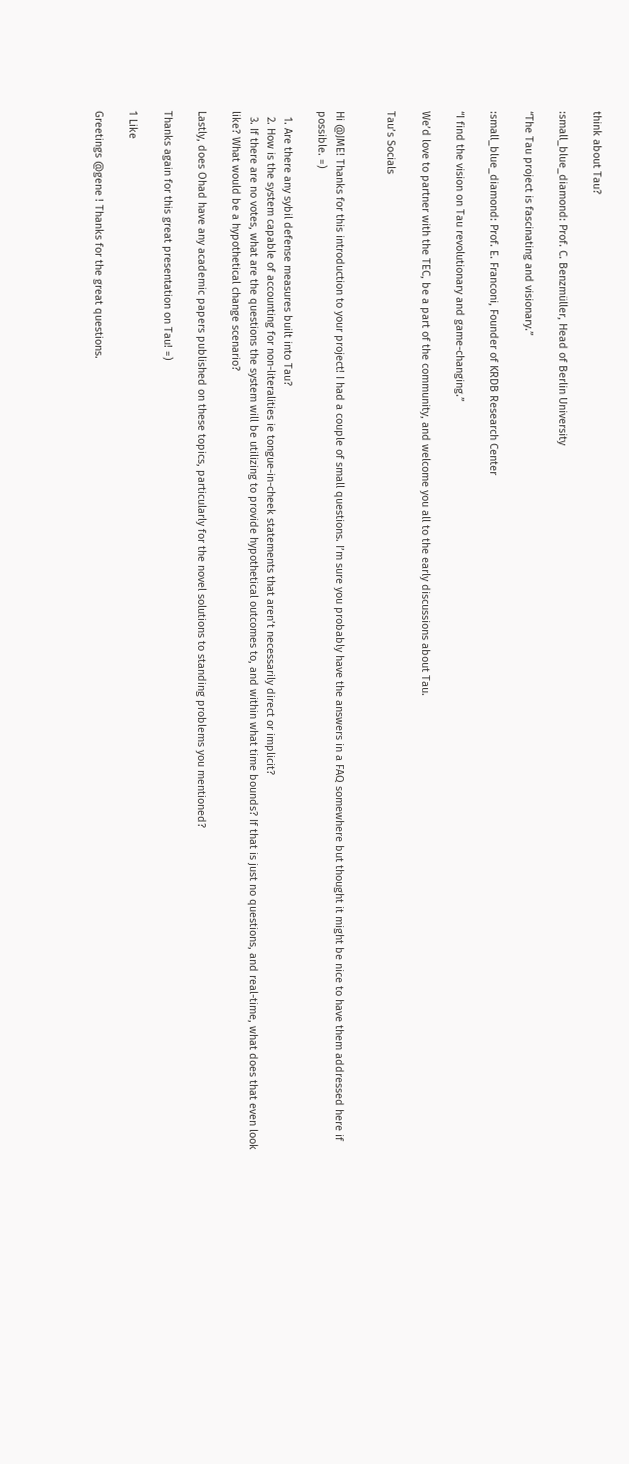think about Tau?

:small_blue_diamond: Prof. C. Benzmüller, Head of Berlin University

“The Tau project is fascinating and visionary.”

:small_blue_diamond: Prof. E. Franconi, Founder of KRDB Research Center

“I find the vision on Tau revolutionary and game-changing.”

We’d love to partner with the TEC, be a part of the community, and welcome you all to the early discussions about Tau.

Tau’s Socials


Hi @JME! Thanks for this introduction to your project! I had a couple of small questions. I’m sure you probably have the answers in a FAQ somewhere but thought it might be nice to have them addressed here if possible. =)

  1. Are there any sybil defense measures built into Tau?
  2. How is the system capable of accounting for non-literalities ie tongue-in-cheek statements that aren’t necessarily direct or implicit?
  3. If there are no votes, what are the questions the system will be utilizing to provide hypothetical outcomes to, and within what time bounds? If that is just no questions, and real-time, what does that even look like? What would be a hypothetical change scenario?

Lastly, does Ohad have any academic papers published on these topics, particularly for the novel solutions to standing problems you mentioned?

Thanks again for this great presentation on Tau! =)

1 Like

Greetings @gene ! Thanks for the great questions.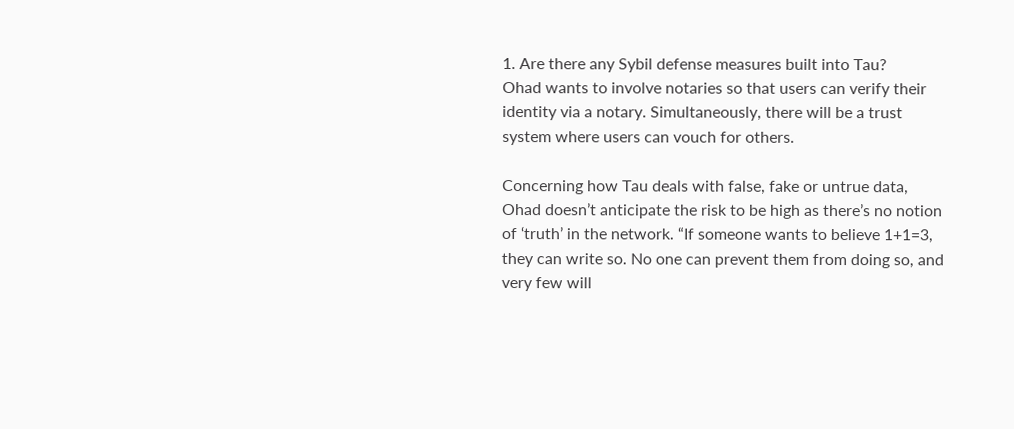1. Are there any Sybil defense measures built into Tau?
Ohad wants to involve notaries so that users can verify their identity via a notary. Simultaneously, there will be a trust system where users can vouch for others.

Concerning how Tau deals with false, fake or untrue data, Ohad doesn’t anticipate the risk to be high as there’s no notion of ‘truth’ in the network. “If someone wants to believe 1+1=3, they can write so. No one can prevent them from doing so, and very few will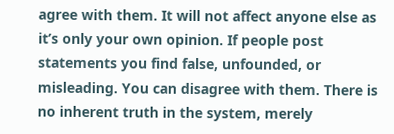agree with them. It will not affect anyone else as it’s only your own opinion. If people post statements you find false, unfounded, or misleading. You can disagree with them. There is no inherent truth in the system, merely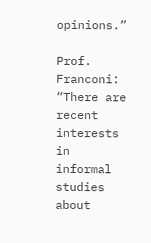opinions.”

Prof. Franconi: “There are recent interests in informal studies about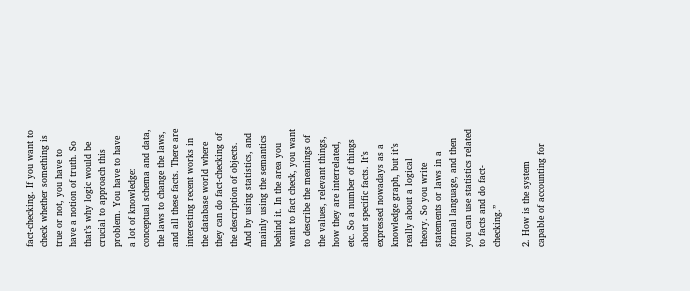fact-checking. If you want to check whether something is true or not, you have to have a notion of truth. So that’s why logic would be crucial to approach this problem. You have to have a lot of knowledge: conceptual schema and data, the laws to change the laws, and all these facts. There are interesting recent works in the database world where they can do fact-checking of the description of objects. And by using statistics, and mainly using the semantics behind it. In the area you want to fact check, you want to describe the meanings of the values, relevant things, how they are interrelated, etc. So a number of things about specific facts. It’s expressed nowadays as a knowledge graph, but it’s really about a logical theory. So you write statements or laws in a formal language, and then you can use statistics related to facts and do fact-checking.”

2. How is the system capable of accounting for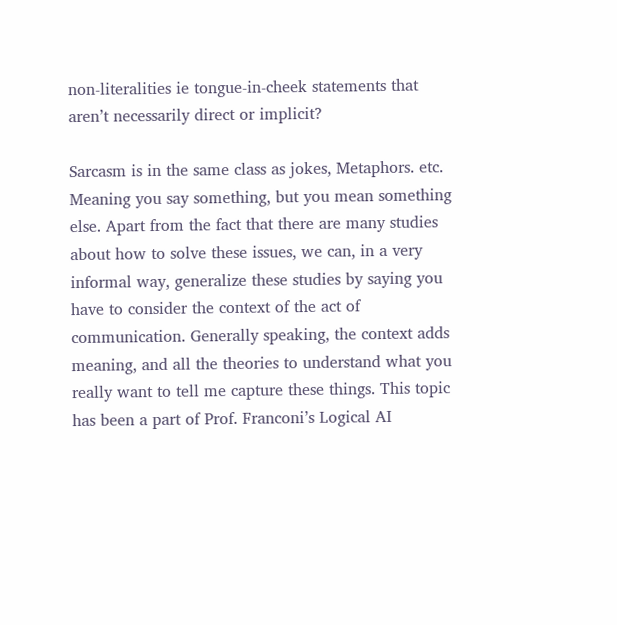non-literalities ie tongue-in-cheek statements that aren’t necessarily direct or implicit?

Sarcasm is in the same class as jokes, Metaphors. etc. Meaning you say something, but you mean something else. Apart from the fact that there are many studies about how to solve these issues, we can, in a very informal way, generalize these studies by saying you have to consider the context of the act of communication. Generally speaking, the context adds meaning, and all the theories to understand what you really want to tell me capture these things. This topic has been a part of Prof. Franconi’s Logical AI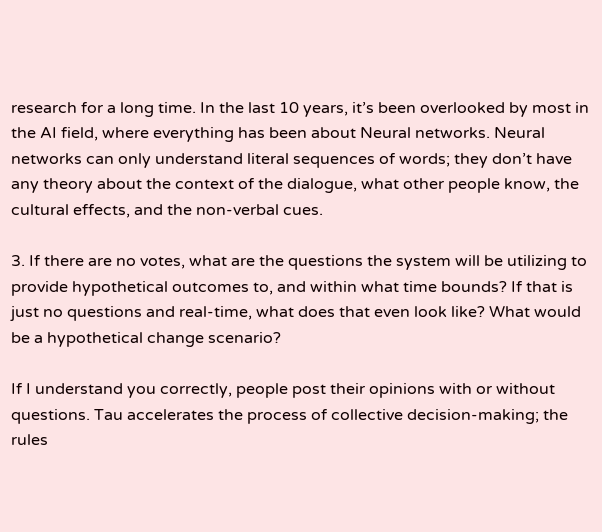research for a long time. In the last 10 years, it’s been overlooked by most in the AI field, where everything has been about Neural networks. Neural networks can only understand literal sequences of words; they don’t have any theory about the context of the dialogue, what other people know, the cultural effects, and the non-verbal cues.

3. If there are no votes, what are the questions the system will be utilizing to provide hypothetical outcomes to, and within what time bounds? If that is just no questions and real-time, what does that even look like? What would be a hypothetical change scenario?

If I understand you correctly, people post their opinions with or without questions. Tau accelerates the process of collective decision-making; the rules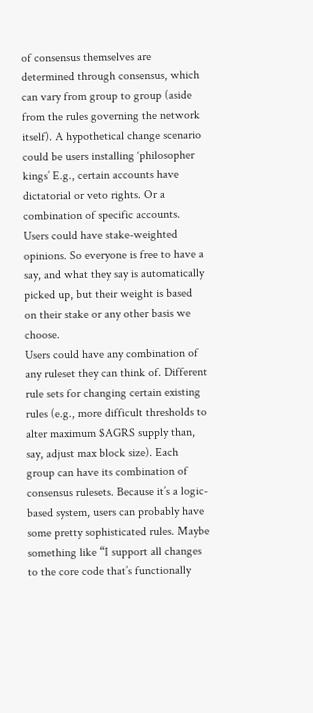of consensus themselves are determined through consensus, which can vary from group to group (aside from the rules governing the network itself). A hypothetical change scenario could be users installing ‘philosopher kings’ E.g., certain accounts have dictatorial or veto rights. Or a combination of specific accounts. Users could have stake-weighted opinions. So everyone is free to have a say, and what they say is automatically picked up, but their weight is based on their stake or any other basis we choose.
Users could have any combination of any ruleset they can think of. Different rule sets for changing certain existing rules (e.g., more difficult thresholds to alter maximum $AGRS supply than, say, adjust max block size). Each group can have its combination of consensus rulesets. Because it’s a logic-based system, users can probably have some pretty sophisticated rules. Maybe something like “I support all changes to the core code that’s functionally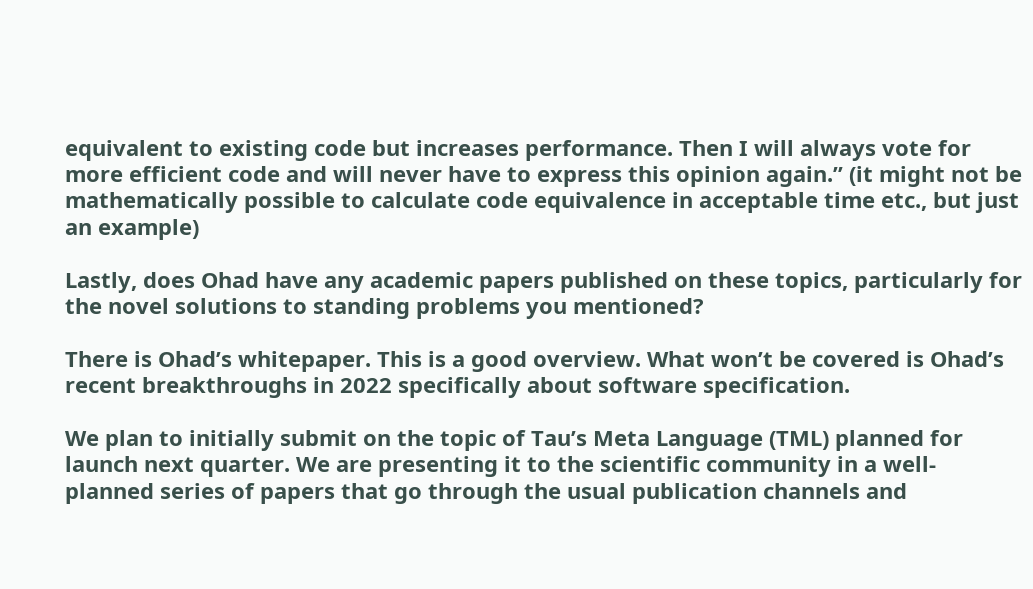equivalent to existing code but increases performance. Then I will always vote for more efficient code and will never have to express this opinion again.” (it might not be mathematically possible to calculate code equivalence in acceptable time etc., but just an example)

Lastly, does Ohad have any academic papers published on these topics, particularly for the novel solutions to standing problems you mentioned?

There is Ohad’s whitepaper. This is a good overview. What won’t be covered is Ohad’s recent breakthroughs in 2022 specifically about software specification.

We plan to initially submit on the topic of Tau’s Meta Language (TML) planned for launch next quarter. We are presenting it to the scientific community in a well-planned series of papers that go through the usual publication channels and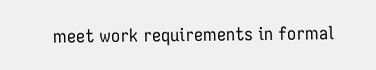meet work requirements in formal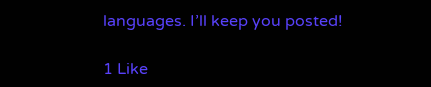languages. I’ll keep you posted!

1 Like